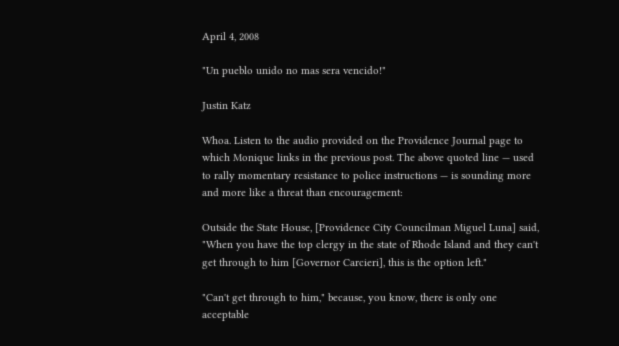April 4, 2008

"Un pueblo unido no mas sera vencido!"

Justin Katz

Whoa. Listen to the audio provided on the Providence Journal page to which Monique links in the previous post. The above quoted line — used to rally momentary resistance to police instructions — is sounding more and more like a threat than encouragement:

Outside the State House, [Providence City Councilman Miguel Luna] said, "When you have the top clergy in the state of Rhode Island and they can't get through to him [Governor Carcieri], this is the option left."

"Can't get through to him," because, you know, there is only one acceptable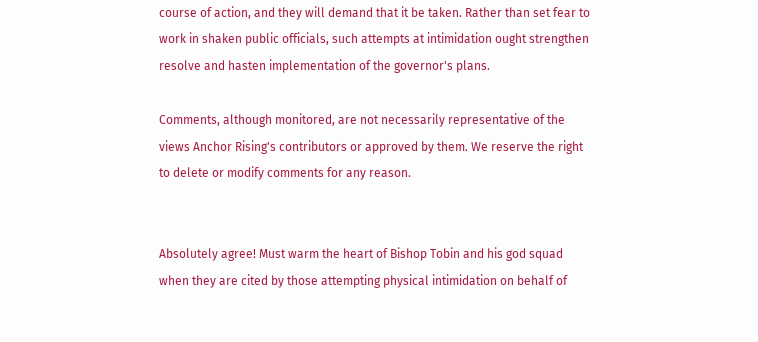course of action, and they will demand that it be taken. Rather than set fear to work in shaken public officials, such attempts at intimidation ought strengthen resolve and hasten implementation of the governor's plans.

Comments, although monitored, are not necessarily representative of the views Anchor Rising's contributors or approved by them. We reserve the right to delete or modify comments for any reason.


Absolutely agree! Must warm the heart of Bishop Tobin and his god squad when they are cited by those attempting physical intimidation on behalf of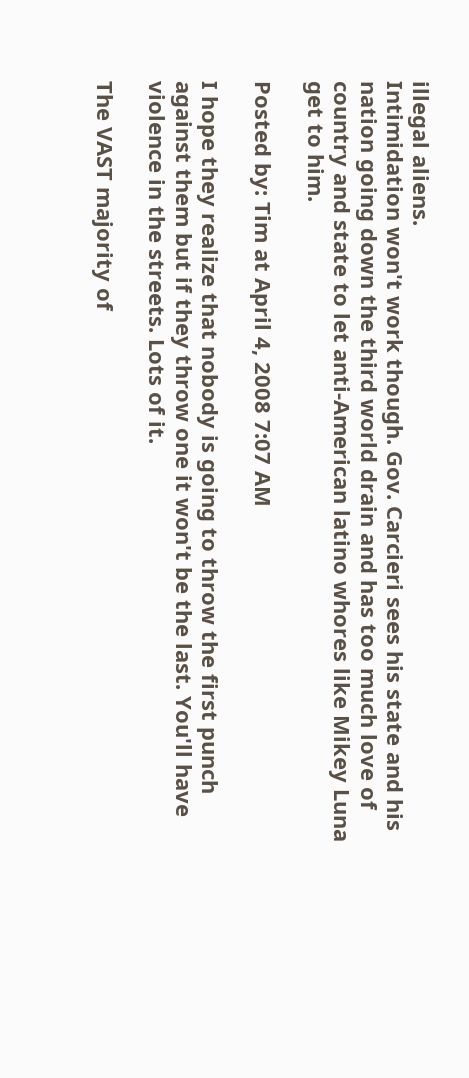illegal aliens.
Intimidation won't work though. Gov. Carcieri sees his state and his nation going down the third world drain and has too much love of country and state to let anti-American latino whores like Mikey Luna get to him.

Posted by: Tim at April 4, 2008 7:07 AM

I hope they realize that nobody is going to throw the first punch against them but if they throw one it won't be the last. You'll have violence in the streets. Lots of it.

The VAST majority of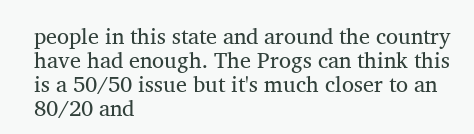people in this state and around the country have had enough. The Progs can think this is a 50/50 issue but it's much closer to an 80/20 and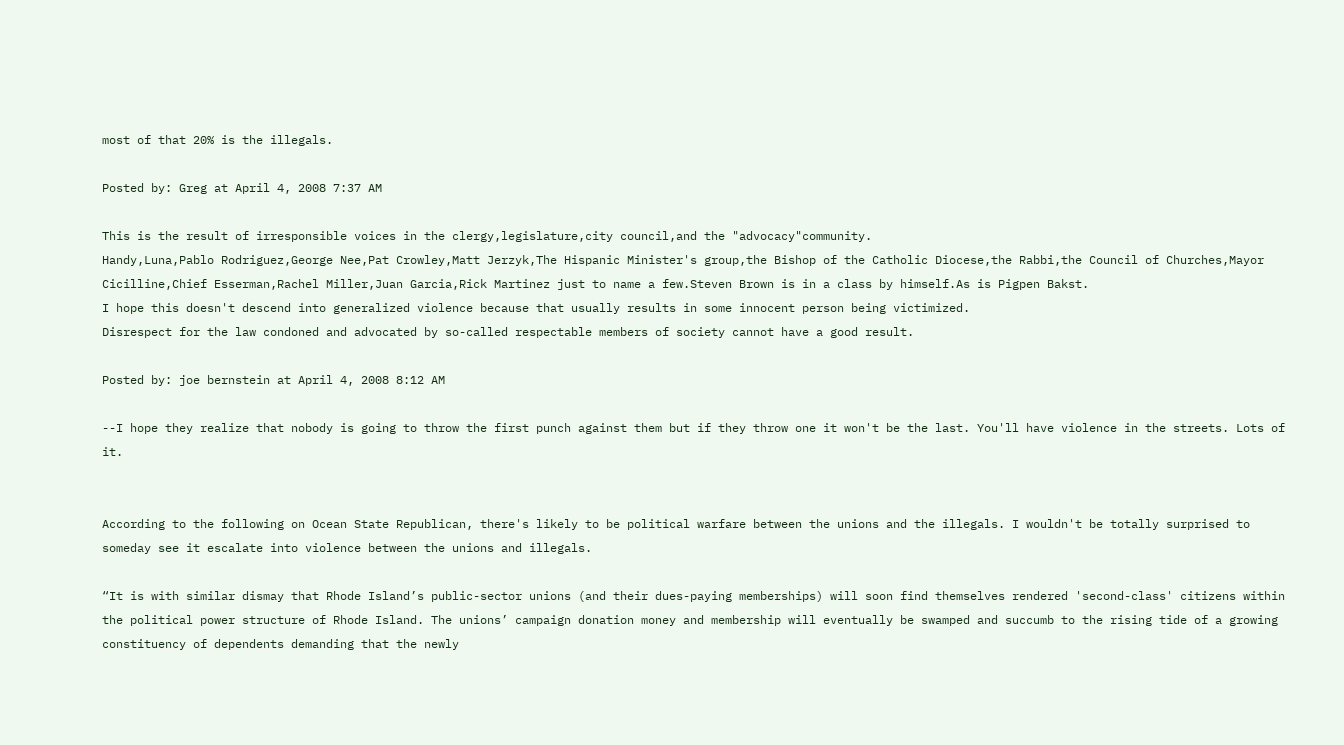most of that 20% is the illegals.

Posted by: Greg at April 4, 2008 7:37 AM

This is the result of irresponsible voices in the clergy,legislature,city council,and the "advocacy"community.
Handy,Luna,Pablo Rodriguez,George Nee,Pat Crowley,Matt Jerzyk,The Hispanic Minister's group,the Bishop of the Catholic Diocese,the Rabbi,the Council of Churches,Mayor Cicilline,Chief Esserman,Rachel Miller,Juan Garcia,Rick Martinez just to name a few.Steven Brown is in a class by himself.As is Pigpen Bakst.
I hope this doesn't descend into generalized violence because that usually results in some innocent person being victimized.
Disrespect for the law condoned and advocated by so-called respectable members of society cannot have a good result.

Posted by: joe bernstein at April 4, 2008 8:12 AM

--I hope they realize that nobody is going to throw the first punch against them but if they throw one it won't be the last. You'll have violence in the streets. Lots of it.


According to the following on Ocean State Republican, there's likely to be political warfare between the unions and the illegals. I wouldn't be totally surprised to someday see it escalate into violence between the unions and illegals.

“It is with similar dismay that Rhode Island’s public-sector unions (and their dues-paying memberships) will soon find themselves rendered 'second-class' citizens within the political power structure of Rhode Island. The unions’ campaign donation money and membership will eventually be swamped and succumb to the rising tide of a growing constituency of dependents demanding that the newly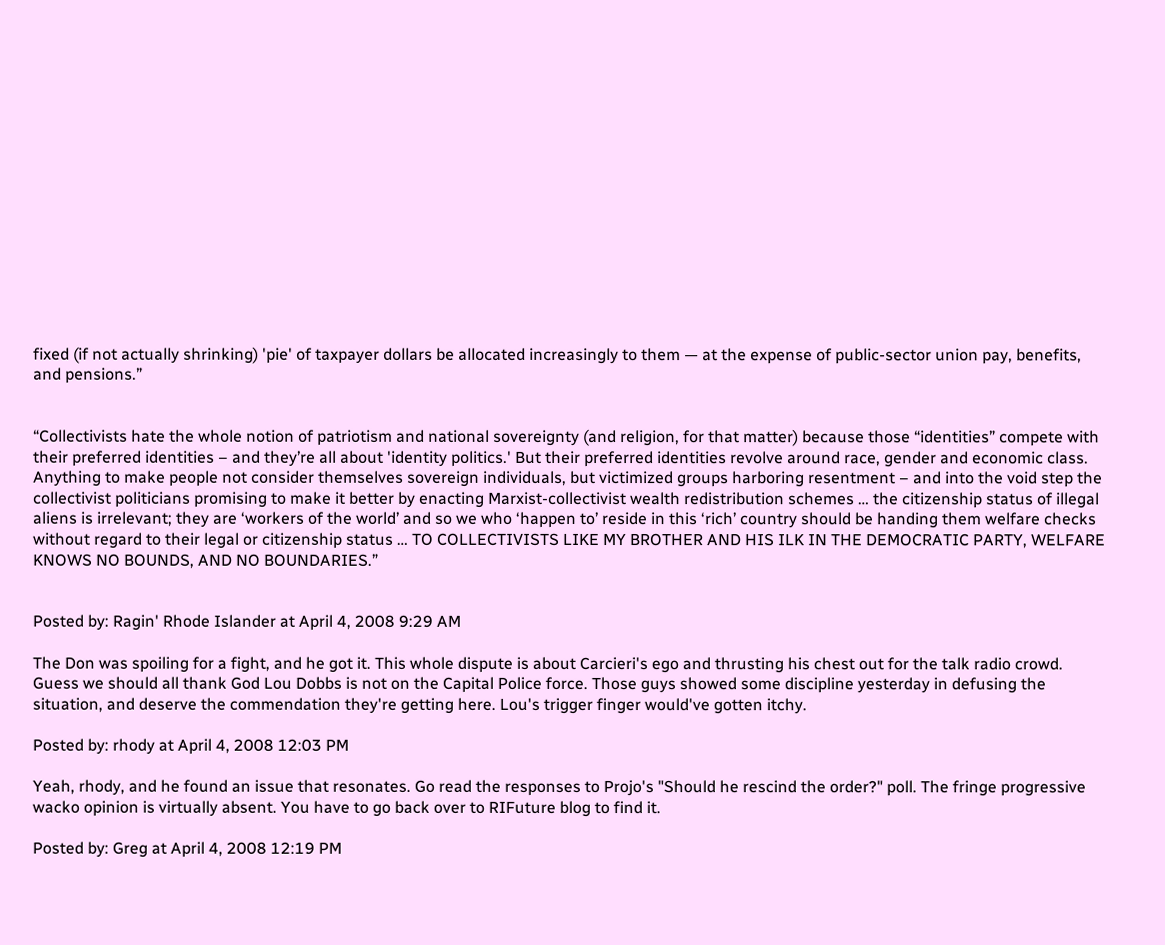fixed (if not actually shrinking) 'pie' of taxpayer dollars be allocated increasingly to them — at the expense of public-sector union pay, benefits, and pensions.”


“Collectivists hate the whole notion of patriotism and national sovereignty (and religion, for that matter) because those “identities” compete with their preferred identities – and they’re all about 'identity politics.' But their preferred identities revolve around race, gender and economic class. Anything to make people not consider themselves sovereign individuals, but victimized groups harboring resentment – and into the void step the collectivist politicians promising to make it better by enacting Marxist-collectivist wealth redistribution schemes … the citizenship status of illegal aliens is irrelevant; they are ‘workers of the world’ and so we who ‘happen to’ reside in this ‘rich’ country should be handing them welfare checks without regard to their legal or citizenship status … TO COLLECTIVISTS LIKE MY BROTHER AND HIS ILK IN THE DEMOCRATIC PARTY, WELFARE KNOWS NO BOUNDS, AND NO BOUNDARIES.”


Posted by: Ragin' Rhode Islander at April 4, 2008 9:29 AM

The Don was spoiling for a fight, and he got it. This whole dispute is about Carcieri's ego and thrusting his chest out for the talk radio crowd.
Guess we should all thank God Lou Dobbs is not on the Capital Police force. Those guys showed some discipline yesterday in defusing the situation, and deserve the commendation they're getting here. Lou's trigger finger would've gotten itchy.

Posted by: rhody at April 4, 2008 12:03 PM

Yeah, rhody, and he found an issue that resonates. Go read the responses to Projo's "Should he rescind the order?" poll. The fringe progressive wacko opinion is virtually absent. You have to go back over to RIFuture blog to find it.

Posted by: Greg at April 4, 2008 12:19 PM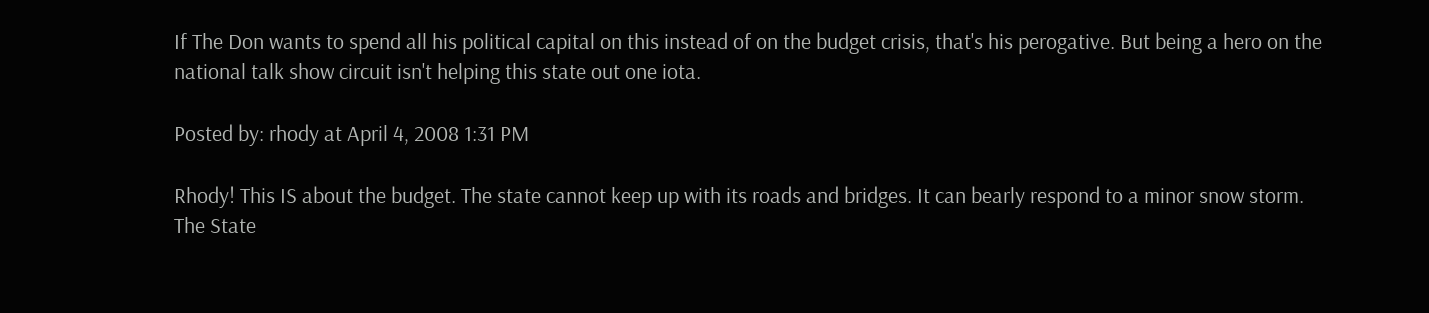If The Don wants to spend all his political capital on this instead of on the budget crisis, that's his perogative. But being a hero on the national talk show circuit isn't helping this state out one iota.

Posted by: rhody at April 4, 2008 1:31 PM

Rhody! This IS about the budget. The state cannot keep up with its roads and bridges. It can bearly respond to a minor snow storm.
The State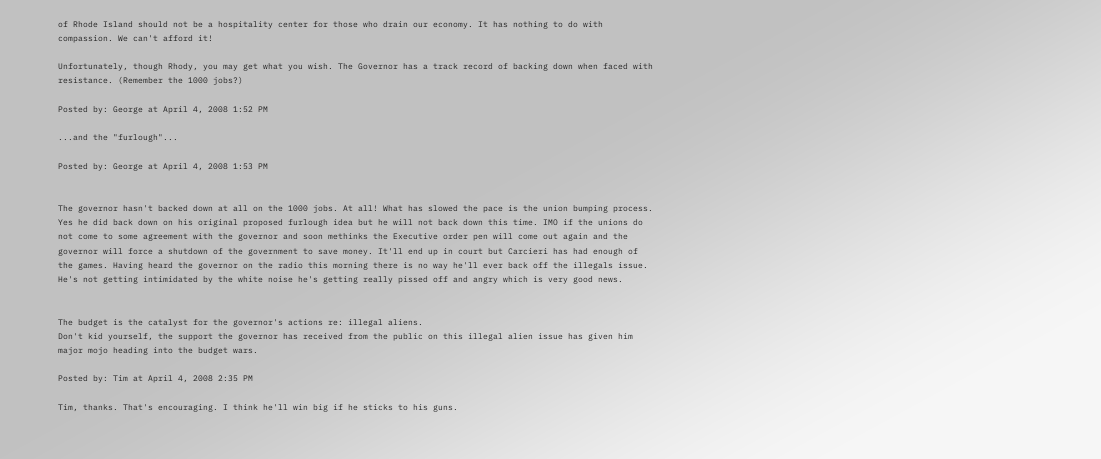of Rhode Island should not be a hospitality center for those who drain our economy. It has nothing to do with compassion. We can't afford it!

Unfortunately, though Rhody, you may get what you wish. The Governor has a track record of backing down when faced with resistance. (Remember the 1000 jobs?)

Posted by: George at April 4, 2008 1:52 PM

...and the "furlough"...

Posted by: George at April 4, 2008 1:53 PM


The governor hasn't backed down at all on the 1000 jobs. At all! What has slowed the pace is the union bumping process. Yes he did back down on his original proposed furlough idea but he will not back down this time. IMO if the unions do not come to some agreement with the governor and soon methinks the Executive order pen will come out again and the governor will force a shutdown of the government to save money. It'll end up in court but Carcieri has had enough of the games. Having heard the governor on the radio this morning there is no way he'll ever back off the illegals issue. He's not getting intimidated by the white noise he's getting really pissed off and angry which is very good news.


The budget is the catalyst for the governor's actions re: illegal aliens.
Don't kid yourself, the support the governor has received from the public on this illegal alien issue has given him major mojo heading into the budget wars.

Posted by: Tim at April 4, 2008 2:35 PM

Tim, thanks. That's encouraging. I think he'll win big if he sticks to his guns.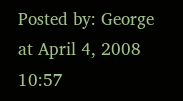Posted by: George at April 4, 2008 10:57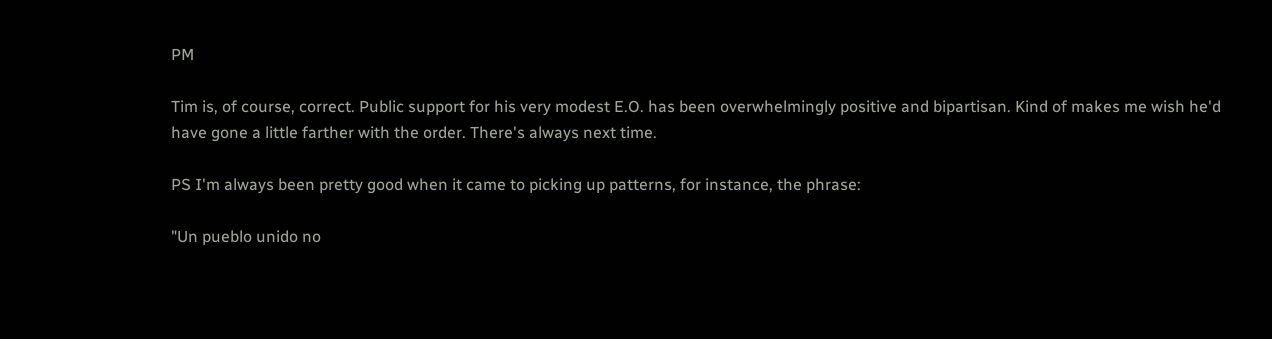PM

Tim is, of course, correct. Public support for his very modest E.O. has been overwhelmingly positive and bipartisan. Kind of makes me wish he'd have gone a little farther with the order. There's always next time.

PS I'm always been pretty good when it came to picking up patterns, for instance, the phrase:

"Un pueblo unido no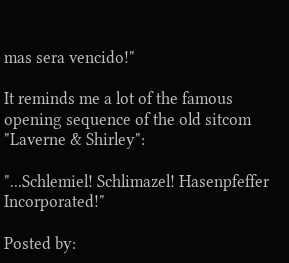mas sera vencido!"

It reminds me a lot of the famous opening sequence of the old sitcom "Laverne & Shirley":

"...Schlemiel! Schlimazel! Hasenpfeffer Incorporated!"

Posted by: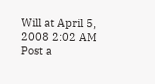Will at April 5, 2008 2:02 AM
Post a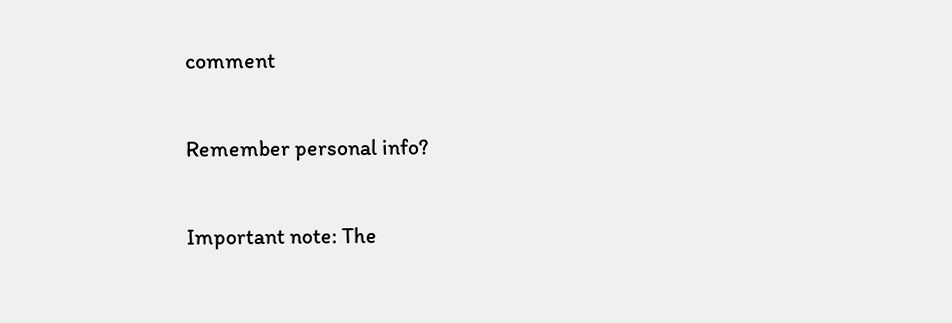comment

Remember personal info?

Important note: The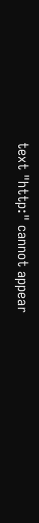text "http:" cannot appear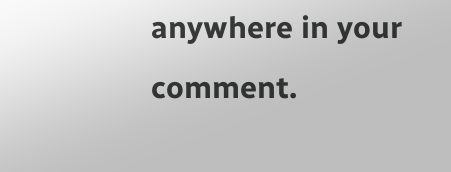anywhere in your comment.